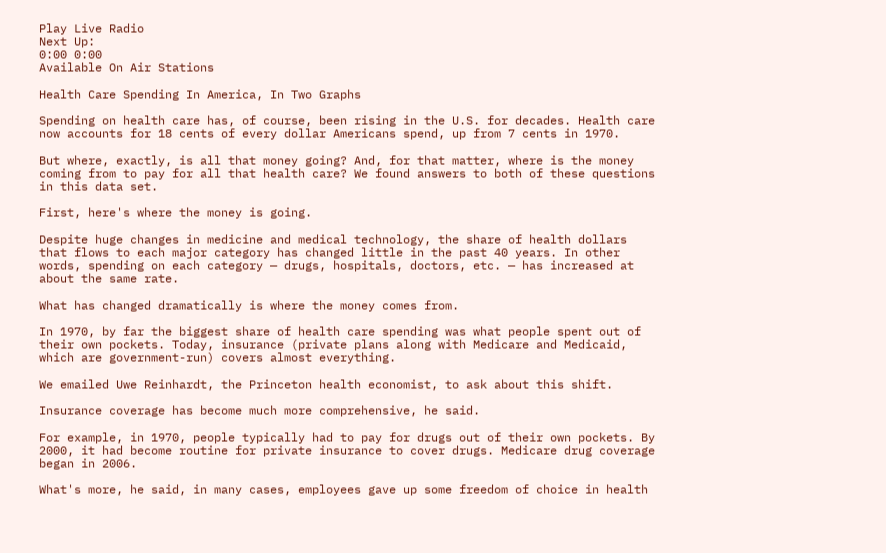Play Live Radio
Next Up:
0:00 0:00
Available On Air Stations

Health Care Spending In America, In Two Graphs

Spending on health care has, of course, been rising in the U.S. for decades. Health care now accounts for 18 cents of every dollar Americans spend, up from 7 cents in 1970.

But where, exactly, is all that money going? And, for that matter, where is the money coming from to pay for all that health care? We found answers to both of these questions in this data set.

First, here's where the money is going.

Despite huge changes in medicine and medical technology, the share of health dollars that flows to each major category has changed little in the past 40 years. In other words, spending on each category — drugs, hospitals, doctors, etc. — has increased at about the same rate.

What has changed dramatically is where the money comes from.

In 1970, by far the biggest share of health care spending was what people spent out of their own pockets. Today, insurance (private plans along with Medicare and Medicaid, which are government-run) covers almost everything.

We emailed Uwe Reinhardt, the Princeton health economist, to ask about this shift.

Insurance coverage has become much more comprehensive, he said.

For example, in 1970, people typically had to pay for drugs out of their own pockets. By 2000, it had become routine for private insurance to cover drugs. Medicare drug coverage began in 2006.

What's more, he said, in many cases, employees gave up some freedom of choice in health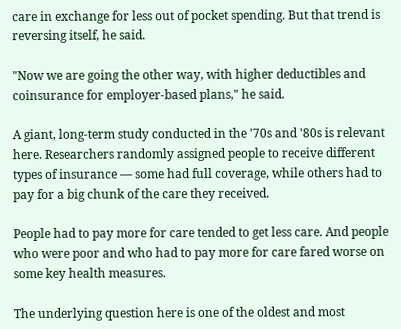care in exchange for less out of pocket spending. But that trend is reversing itself, he said.

"Now we are going the other way, with higher deductibles and coinsurance for employer-based plans," he said.

A giant, long-term study conducted in the '70s and '80s is relevant here. Researchers randomly assigned people to receive different types of insurance — some had full coverage, while others had to pay for a big chunk of the care they received.

People had to pay more for care tended to get less care. And people who were poor and who had to pay more for care fared worse on some key health measures.

The underlying question here is one of the oldest and most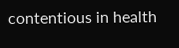contentious in health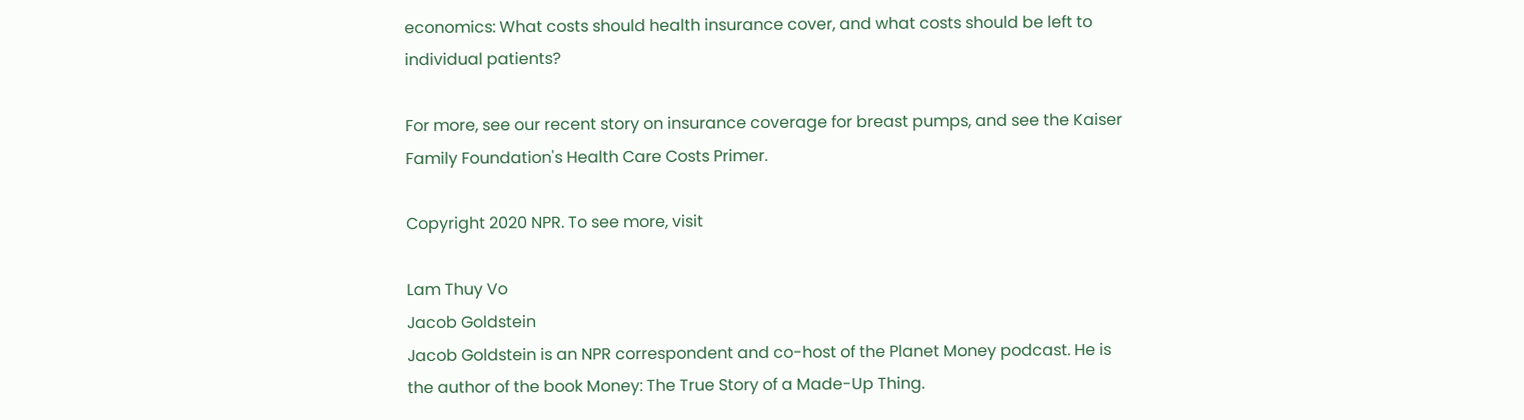economics: What costs should health insurance cover, and what costs should be left to individual patients?

For more, see our recent story on insurance coverage for breast pumps, and see the Kaiser Family Foundation's Health Care Costs Primer.

Copyright 2020 NPR. To see more, visit

Lam Thuy Vo
Jacob Goldstein
Jacob Goldstein is an NPR correspondent and co-host of the Planet Money podcast. He is the author of the book Money: The True Story of a Made-Up Thing.